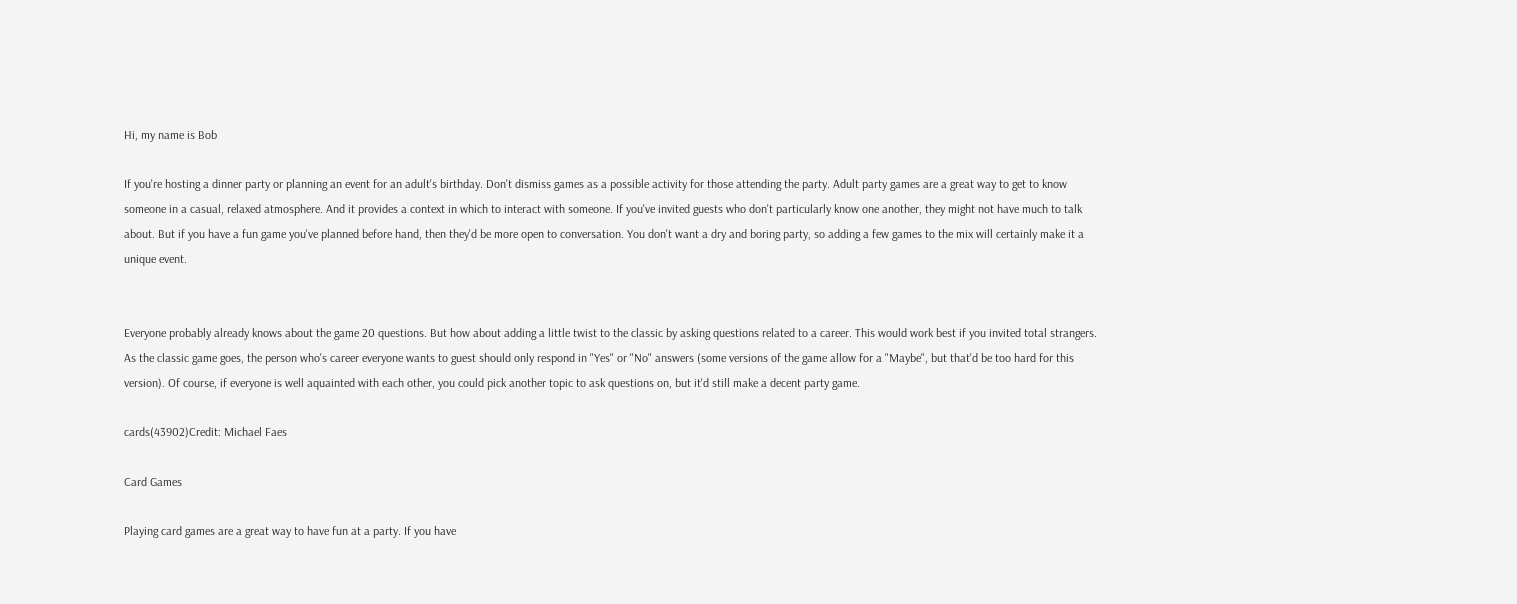Hi, my name is Bob

If you're hosting a dinner party or planning an event for an adult's birthday. Don't dismiss games as a possible activity for those attending the party. Adult party games are a great way to get to know someone in a casual, relaxed atmosphere. And it provides a context in which to interact with someone. If you've invited guests who don't particularly know one another, they might not have much to talk about. But if you have a fun game you've planned before hand, then they'd be more open to conversation. You don't want a dry and boring party, so adding a few games to the mix will certainly make it a unique event.


Everyone probably already knows about the game 20 questions. But how about adding a little twist to the classic by asking questions related to a career. This would work best if you invited total strangers. As the classic game goes, the person who's career everyone wants to guest should only respond in "Yes" or "No" answers (some versions of the game allow for a "Maybe", but that'd be too hard for this version). Of course, if everyone is well aquainted with each other, you could pick another topic to ask questions on, but it'd still make a decent party game.

cards(43902)Credit: Michael Faes

Card Games

Playing card games are a great way to have fun at a party. If you have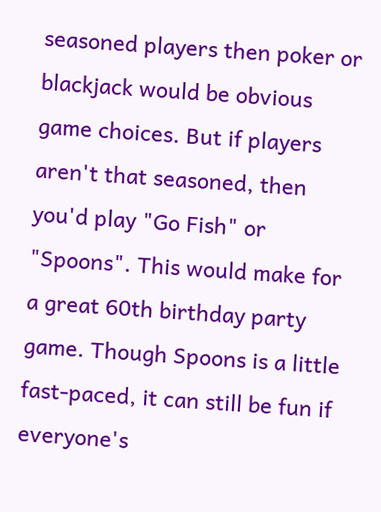seasoned players then poker or blackjack would be obvious game choices. But if players aren't that seasoned, then you'd play "Go Fish" or "Spoons". This would make for a great 60th birthday party game. Though Spoons is a little fast-paced, it can still be fun if everyone's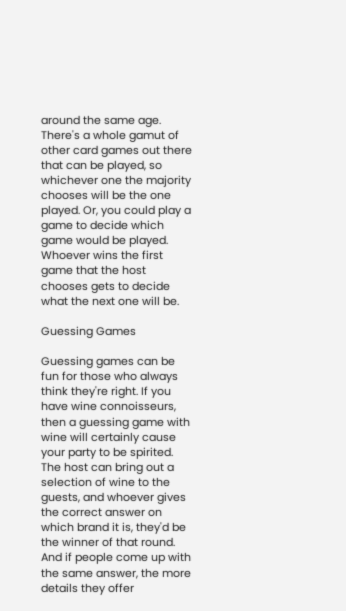around the same age. There's a whole gamut of other card games out there that can be played, so whichever one the majority chooses will be the one played. Or, you could play a game to decide which game would be played. Whoever wins the first game that the host chooses gets to decide what the next one will be.

Guessing Games

Guessing games can be fun for those who always think they're right. If you have wine connoisseurs, then a guessing game with wine will certainly cause your party to be spirited. The host can bring out a selection of wine to the guests, and whoever gives the correct answer on which brand it is, they'd be the winner of that round. And if people come up with the same answer, the more details they offer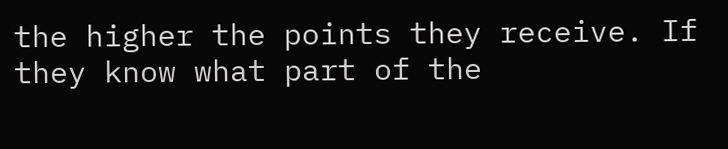the higher the points they receive. If they know what part of the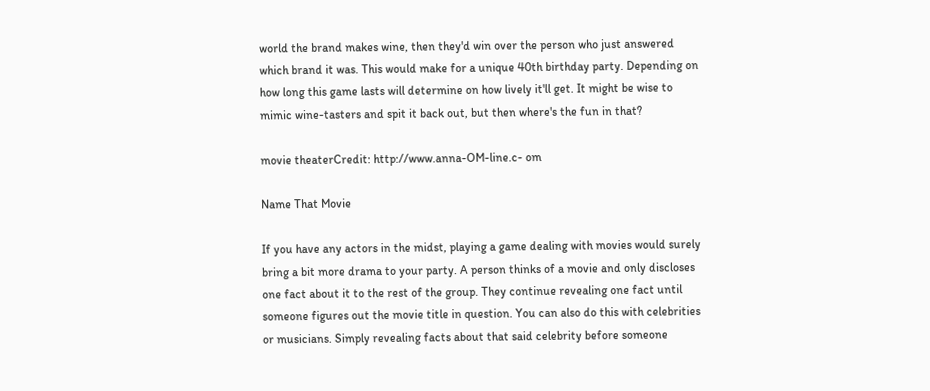world the brand makes wine, then they'd win over the person who just answered which brand it was. This would make for a unique 40th birthday party. Depending on how long this game lasts will determine on how lively it'll get. It might be wise to mimic wine-tasters and spit it back out, but then where's the fun in that?

movie theaterCredit: http://www.anna-OM-line.c- om

Name That Movie

If you have any actors in the midst, playing a game dealing with movies would surely bring a bit more drama to your party. A person thinks of a movie and only discloses one fact about it to the rest of the group. They continue revealing one fact until someone figures out the movie title in question. You can also do this with celebrities or musicians. Simply revealing facts about that said celebrity before someone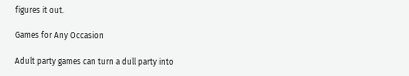figures it out.

Games for Any Occasion

Adult party games can turn a dull party into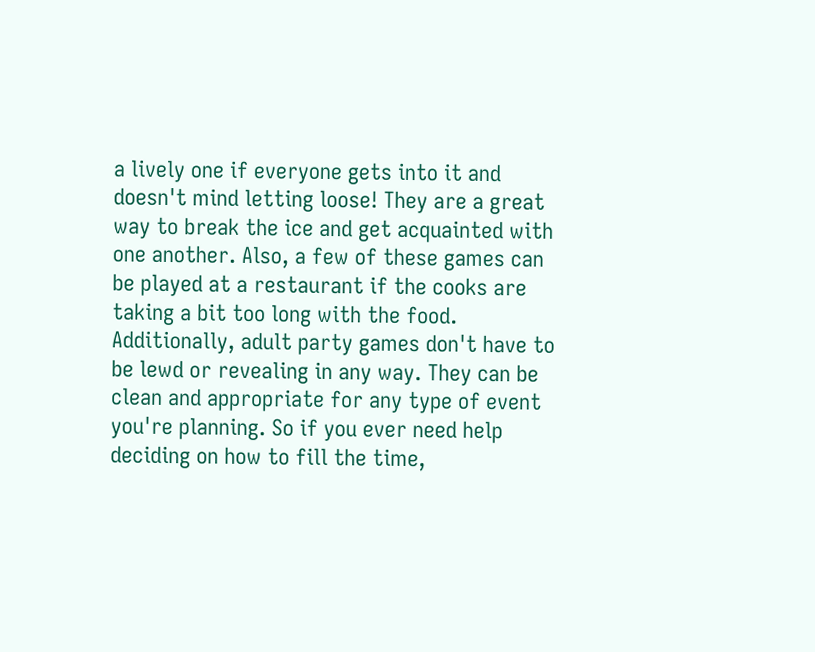a lively one if everyone gets into it and doesn't mind letting loose! They are a great way to break the ice and get acquainted with one another. Also, a few of these games can be played at a restaurant if the cooks are taking a bit too long with the food. Additionally, adult party games don't have to be lewd or revealing in any way. They can be clean and appropriate for any type of event you're planning. So if you ever need help deciding on how to fill the time,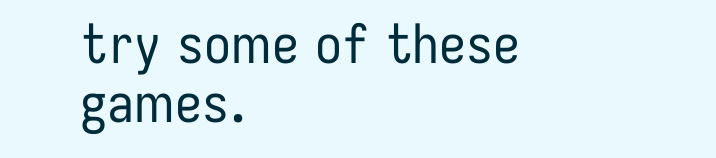try some of these games.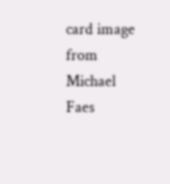card image from Michael Faes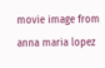movie image from anna maria lopez